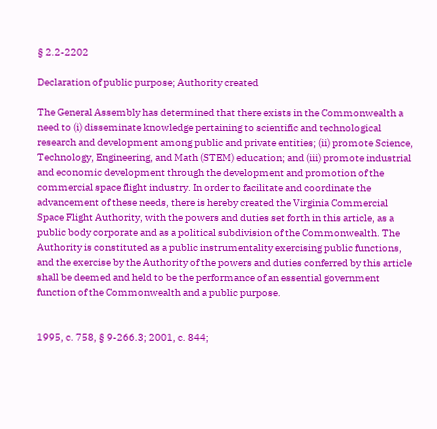§ 2.2-2202

Declaration of public purpose; Authority created

The General Assembly has determined that there exists in the Commonwealth a need to (i) disseminate knowledge pertaining to scientific and technological research and development among public and private entities; (ii) promote Science, Technology, Engineering, and Math (STEM) education; and (iii) promote industrial and economic development through the development and promotion of the commercial space flight industry. In order to facilitate and coordinate the advancement of these needs, there is hereby created the Virginia Commercial Space Flight Authority, with the powers and duties set forth in this article, as a public body corporate and as a political subdivision of the Commonwealth. The Authority is constituted as a public instrumentality exercising public functions, and the exercise by the Authority of the powers and duties conferred by this article shall be deemed and held to be the performance of an essential government function of the Commonwealth and a public purpose.


1995, c. 758, § 9-266.3; 2001, c. 844;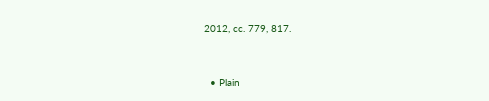2012, cc. 779, 817.


  • Plain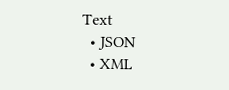Text
  • JSON
  • XML